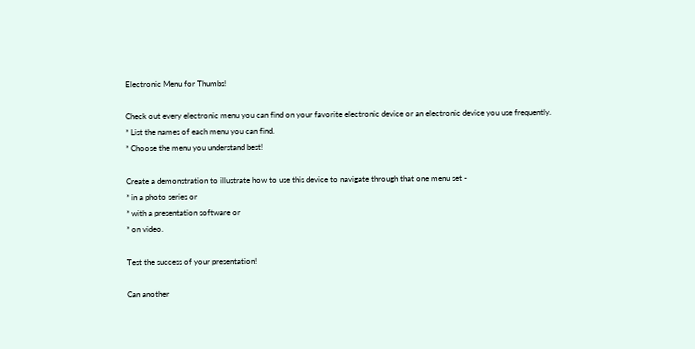Electronic Menu for Thumbs!

Check out every electronic menu you can find on your favorite electronic device or an electronic device you use frequently.
* List the names of each menu you can find.
* Choose the menu you understand best!

Create a demonstration to illustrate how to use this device to navigate through that one menu set -
* in a photo series or
* with a presentation software or
* on video.

Test the success of your presentation!

Can another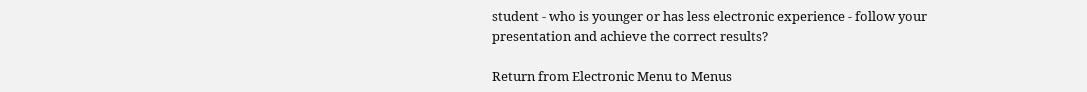student - who is younger or has less electronic experience - follow your presentation and achieve the correct results?

Return from Electronic Menu to Menus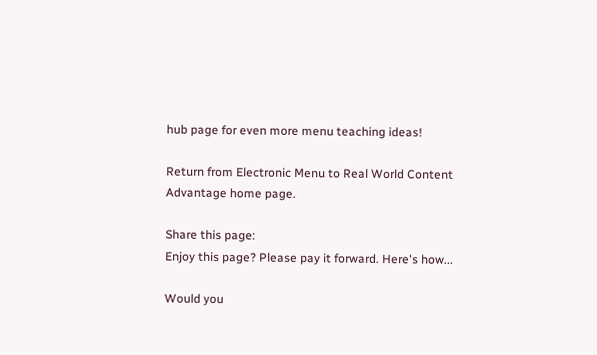hub page for even more menu teaching ideas!

Return from Electronic Menu to Real World Content Advantage home page.

Share this page:
Enjoy this page? Please pay it forward. Here's how...

Would you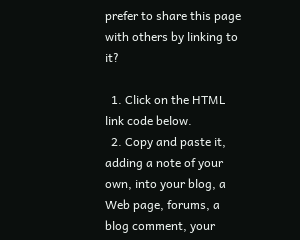prefer to share this page with others by linking to it?

  1. Click on the HTML link code below.
  2. Copy and paste it, adding a note of your own, into your blog, a Web page, forums, a blog comment, your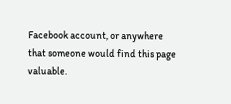Facebook account, or anywhere that someone would find this page valuable.